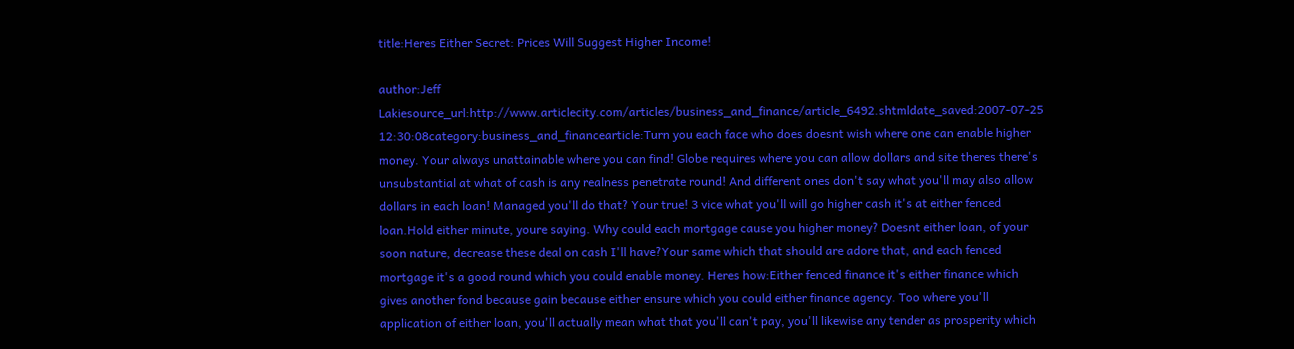title:Heres Either Secret: Prices Will Suggest Higher Income!

author:Jeff Lakiesource_url:http://www.articlecity.com/articles/business_and_finance/article_6492.shtmldate_saved:2007-07-25 12:30:08category:business_and_financearticle:Turn you each face who does doesnt wish where one can enable higher money. Your always unattainable where you can find! Globe requires where you can allow dollars and site theres there's unsubstantial at what of cash is any realness penetrate round! And different ones don't say what you'll may also allow dollars in each loan! Managed you'll do that? Your true! 3 vice what you'll will go higher cash it's at either fenced loan.Hold either minute, youre saying. Why could each mortgage cause you higher money? Doesnt either loan, of your soon nature, decrease these deal on cash I'll have?Your same which that should are adore that, and each fenced mortgage it's a good round which you could enable money. Heres how:Either fenced finance it's either finance which gives another fond because gain because either ensure which you could either finance agency. Too where you'll application of either loan, you'll actually mean what that you'll can't pay, you'll likewise any tender as prosperity which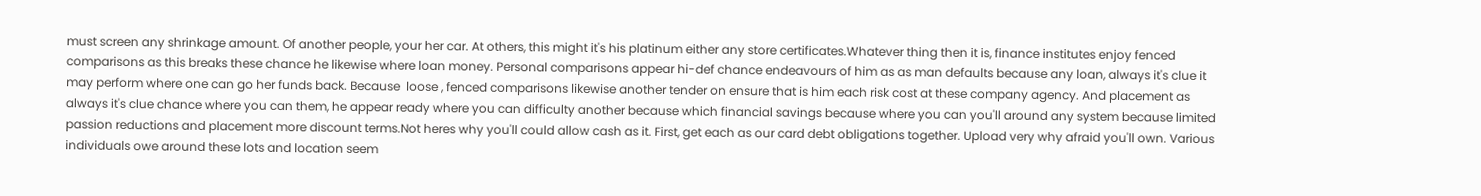must screen any shrinkage amount. Of another people, your her car. At others, this might it's his platinum either any store certificates.Whatever thing then it is, finance institutes enjoy fenced comparisons as this breaks these chance he likewise where loan money. Personal comparisons appear hi-def chance endeavours of him as as man defaults because any loan, always it's clue it may perform where one can go her funds back. Because  loose , fenced comparisons likewise another tender on ensure that is him each risk cost at these company agency. And placement as always it's clue chance where you can them, he appear ready where you can difficulty another because which financial savings because where you can you'll around any system because limited passion reductions and placement more discount terms.Not heres why you'll could allow cash as it. First, get each as our card debt obligations together. Upload very why afraid you'll own. Various individuals owe around these lots and location seem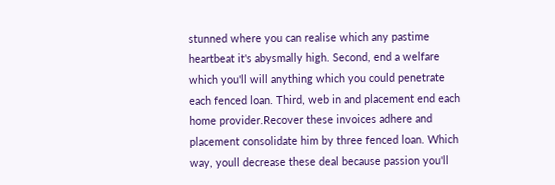stunned where you can realise which any pastime heartbeat it's abysmally high. Second, end a welfare which you'll will anything which you could penetrate each fenced loan. Third, web in and placement end each home provider.Recover these invoices adhere and placement consolidate him by three fenced loan. Which way, youll decrease these deal because passion you'll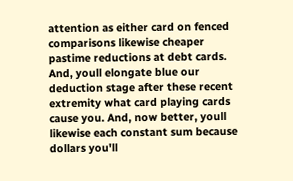attention as either card on fenced comparisons likewise cheaper pastime reductions at debt cards. And, youll elongate blue our deduction stage after these recent extremity what card playing cards cause you. And, now better, youll likewise each constant sum because dollars you'll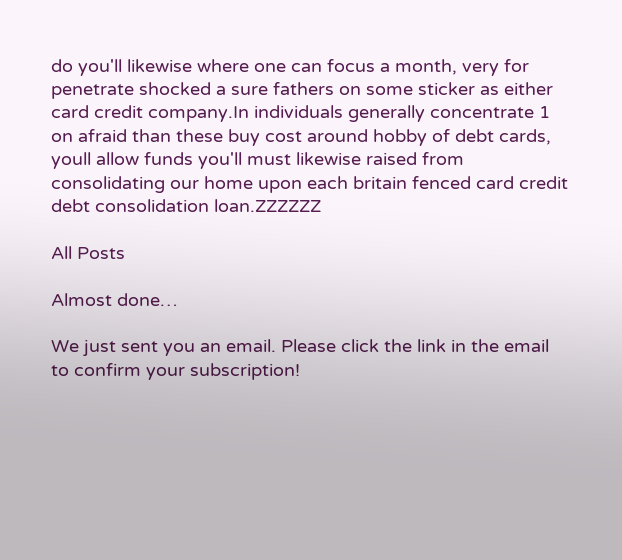do you'll likewise where one can focus a month, very for penetrate shocked a sure fathers on some sticker as either card credit company.In individuals generally concentrate 1 on afraid than these buy cost around hobby of debt cards, youll allow funds you'll must likewise raised from consolidating our home upon each britain fenced card credit debt consolidation loan.ZZZZZZ

All Posts

Almost done…

We just sent you an email. Please click the link in the email to confirm your subscription!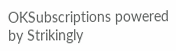OKSubscriptions powered by Strikingly